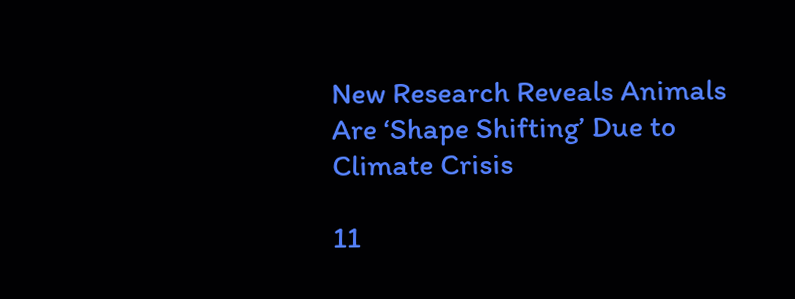New Research Reveals Animals Are ‘Shape Shifting’ Due to Climate Crisis

11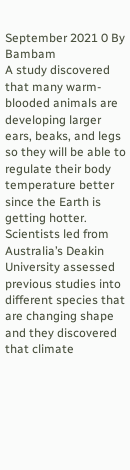September 2021 0 By Bambam
A study discovered that many warm-blooded animals are developing larger ears, beaks, and legs so they will be able to regulate their body temperature better since the Earth is getting hotter. Scientists led from Australia’s Deakin University assessed previous studies into different species that are changing shape and they discovered that climate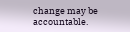change may be accountable.